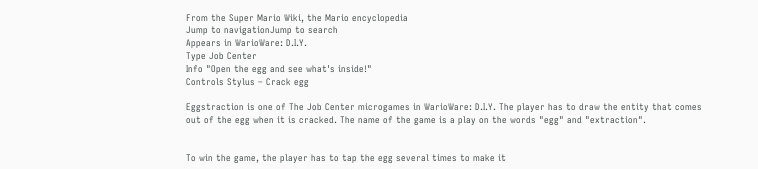From the Super Mario Wiki, the Mario encyclopedia
Jump to navigationJump to search
Appears in WarioWare: D.I.Y.
Type Job Center
Info "Open the egg and see what's inside!"
Controls Stylus – Crack egg

Eggstraction is one of The Job Center microgames in WarioWare: D.I.Y. The player has to draw the entity that comes out of the egg when it is cracked. The name of the game is a play on the words "egg" and "extraction".


To win the game, the player has to tap the egg several times to make it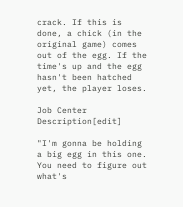crack. If this is done, a chick (in the original game) comes out of the egg. If the time's up and the egg hasn't been hatched yet, the player loses.

Job Center Description[edit]

"I'm gonna be holding a big egg in this one. You need to figure out what's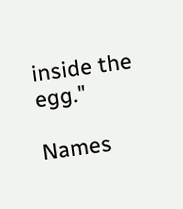inside the egg."

Names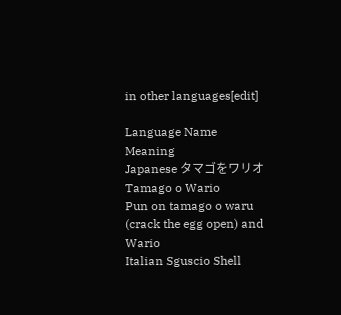in other languages[edit]

Language Name Meaning
Japanese タマゴをワリオ
Tamago o Wario
Pun on tamago o waru (crack the egg open) and Wario
Italian Sguscio Shell